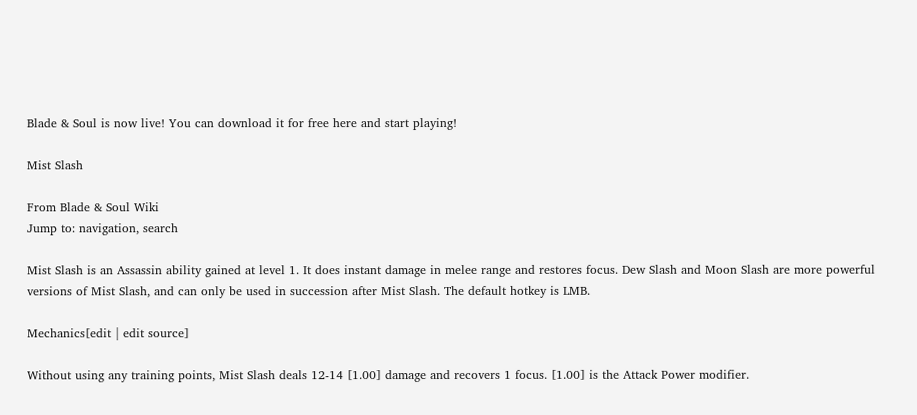Blade & Soul is now live! You can download it for free here and start playing!

Mist Slash

From Blade & Soul Wiki
Jump to: navigation, search

Mist Slash is an Assassin ability gained at level 1. It does instant damage in melee range and restores focus. Dew Slash and Moon Slash are more powerful versions of Mist Slash, and can only be used in succession after Mist Slash. The default hotkey is LMB.

Mechanics[edit | edit source]

Without using any training points, Mist Slash deals 12-14 [1.00] damage and recovers 1 focus. [1.00] is the Attack Power modifier.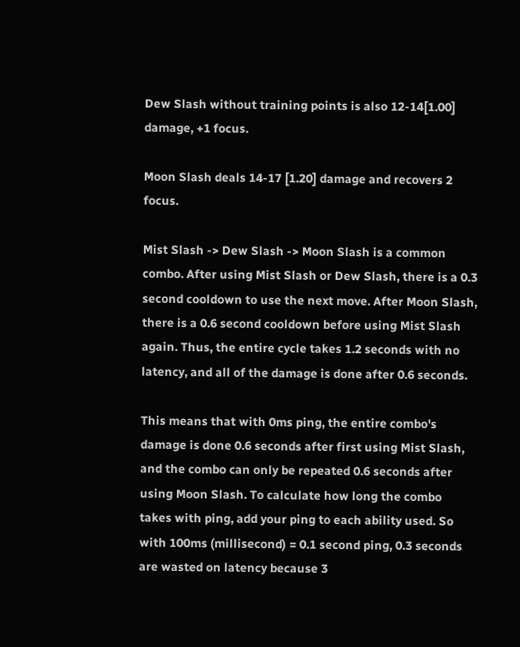Dew Slash without training points is also 12-14[1.00] damage, +1 focus.

Moon Slash deals 14-17 [1.20] damage and recovers 2 focus.

Mist Slash -> Dew Slash -> Moon Slash is a common combo. After using Mist Slash or Dew Slash, there is a 0.3 second cooldown to use the next move. After Moon Slash, there is a 0.6 second cooldown before using Mist Slash again. Thus, the entire cycle takes 1.2 seconds with no latency, and all of the damage is done after 0.6 seconds.

This means that with 0ms ping, the entire combo's damage is done 0.6 seconds after first using Mist Slash, and the combo can only be repeated 0.6 seconds after using Moon Slash. To calculate how long the combo takes with ping, add your ping to each ability used. So with 100ms (millisecond) = 0.1 second ping, 0.3 seconds are wasted on latency because 3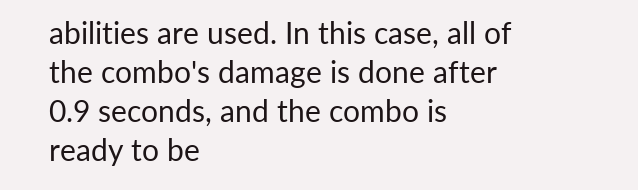abilities are used. In this case, all of the combo's damage is done after 0.9 seconds, and the combo is ready to be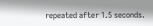repeated after 1.5 seconds.